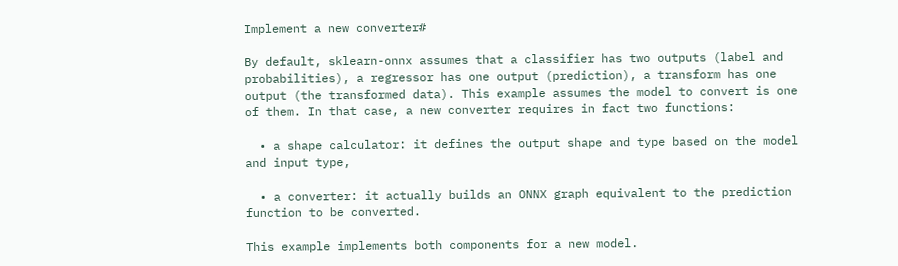Implement a new converter#

By default, sklearn-onnx assumes that a classifier has two outputs (label and probabilities), a regressor has one output (prediction), a transform has one output (the transformed data). This example assumes the model to convert is one of them. In that case, a new converter requires in fact two functions:

  • a shape calculator: it defines the output shape and type based on the model and input type,

  • a converter: it actually builds an ONNX graph equivalent to the prediction function to be converted.

This example implements both components for a new model.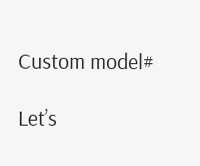Custom model#

Let’s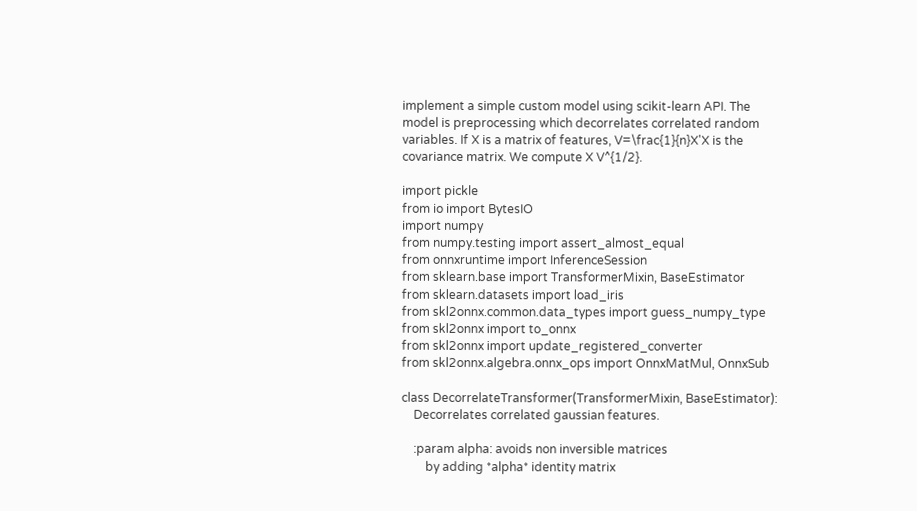implement a simple custom model using scikit-learn API. The model is preprocessing which decorrelates correlated random variables. If X is a matrix of features, V=\frac{1}{n}X'X is the covariance matrix. We compute X V^{1/2}.

import pickle
from io import BytesIO
import numpy
from numpy.testing import assert_almost_equal
from onnxruntime import InferenceSession
from sklearn.base import TransformerMixin, BaseEstimator
from sklearn.datasets import load_iris
from skl2onnx.common.data_types import guess_numpy_type
from skl2onnx import to_onnx
from skl2onnx import update_registered_converter
from skl2onnx.algebra.onnx_ops import OnnxMatMul, OnnxSub

class DecorrelateTransformer(TransformerMixin, BaseEstimator):
    Decorrelates correlated gaussian features.

    :param alpha: avoids non inversible matrices
        by adding *alpha* identity matrix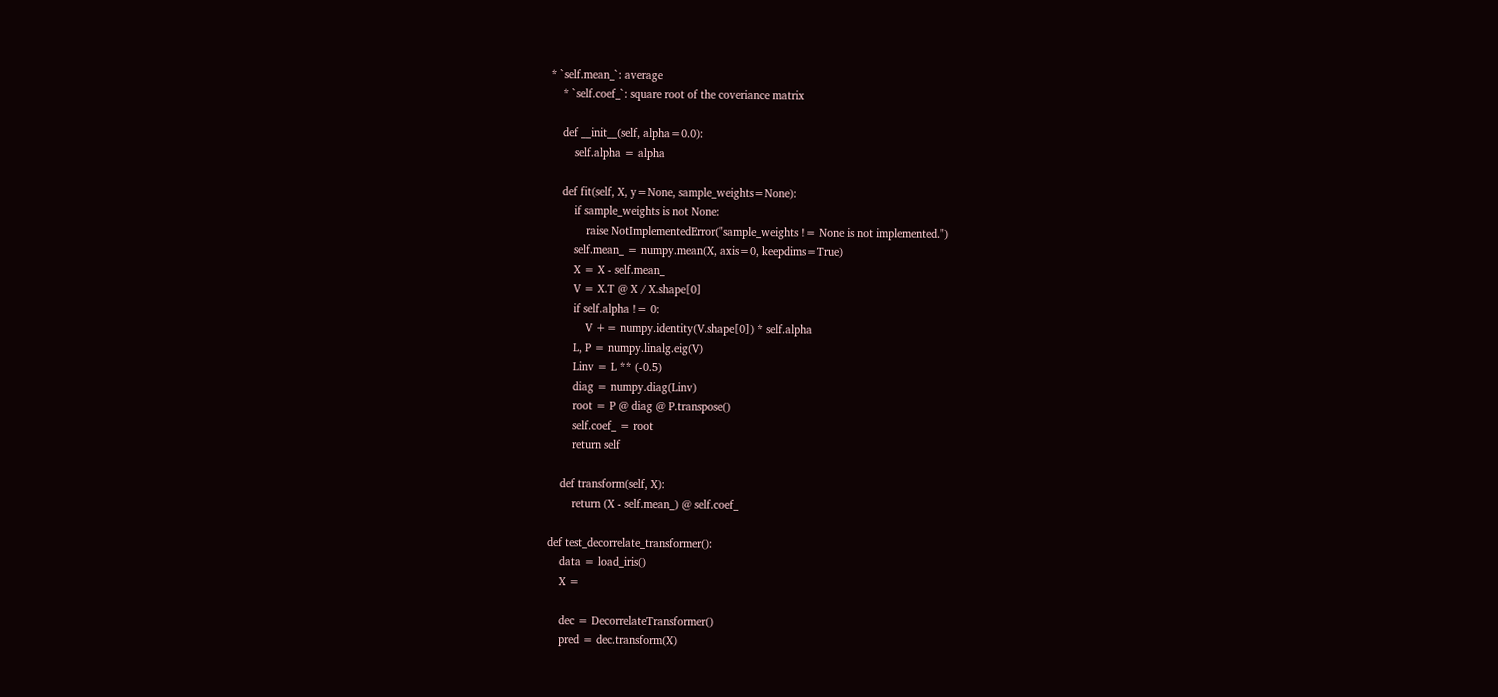* `self.mean_`: average
    * `self.coef_`: square root of the coveriance matrix

    def __init__(self, alpha=0.0):
        self.alpha = alpha

    def fit(self, X, y=None, sample_weights=None):
        if sample_weights is not None:
            raise NotImplementedError("sample_weights != None is not implemented.")
        self.mean_ = numpy.mean(X, axis=0, keepdims=True)
        X = X - self.mean_
        V = X.T @ X / X.shape[0]
        if self.alpha != 0:
            V += numpy.identity(V.shape[0]) * self.alpha
        L, P = numpy.linalg.eig(V)
        Linv = L ** (-0.5)
        diag = numpy.diag(Linv)
        root = P @ diag @ P.transpose()
        self.coef_ = root
        return self

    def transform(self, X):
        return (X - self.mean_) @ self.coef_

def test_decorrelate_transformer():
    data = load_iris()
    X =

    dec = DecorrelateTransformer()
    pred = dec.transform(X)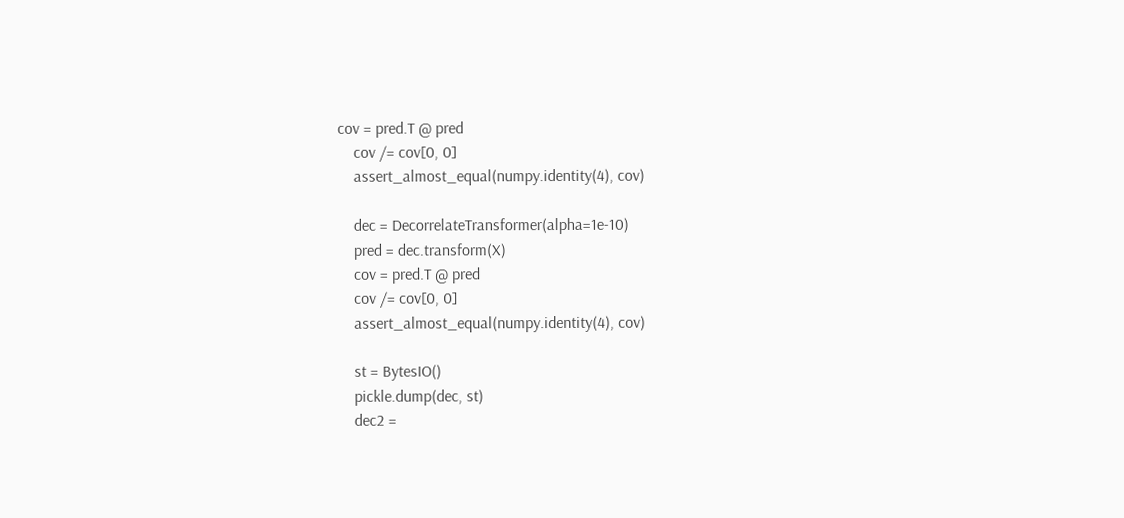cov = pred.T @ pred
    cov /= cov[0, 0]
    assert_almost_equal(numpy.identity(4), cov)

    dec = DecorrelateTransformer(alpha=1e-10)
    pred = dec.transform(X)
    cov = pred.T @ pred
    cov /= cov[0, 0]
    assert_almost_equal(numpy.identity(4), cov)

    st = BytesIO()
    pickle.dump(dec, st)
    dec2 =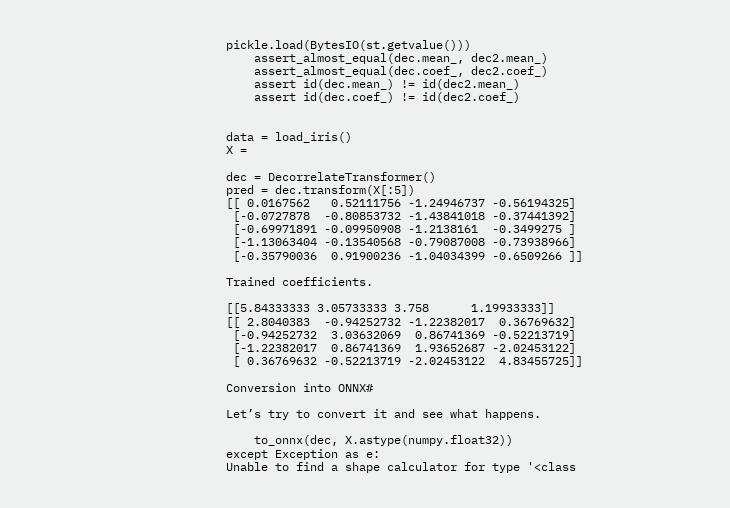pickle.load(BytesIO(st.getvalue()))
    assert_almost_equal(dec.mean_, dec2.mean_)
    assert_almost_equal(dec.coef_, dec2.coef_)
    assert id(dec.mean_) != id(dec2.mean_)
    assert id(dec.coef_) != id(dec2.coef_)


data = load_iris()
X =

dec = DecorrelateTransformer()
pred = dec.transform(X[:5])
[[ 0.0167562   0.52111756 -1.24946737 -0.56194325]
 [-0.0727878  -0.80853732 -1.43841018 -0.37441392]
 [-0.69971891 -0.09950908 -1.2138161  -0.3499275 ]
 [-1.13063404 -0.13540568 -0.79087008 -0.73938966]
 [-0.35790036  0.91900236 -1.04034399 -0.6509266 ]]

Trained coefficients.

[[5.84333333 3.05733333 3.758      1.19933333]]
[[ 2.8040383  -0.94252732 -1.22382017  0.36769632]
 [-0.94252732  3.03632069  0.86741369 -0.52213719]
 [-1.22382017  0.86741369  1.93652687 -2.02453122]
 [ 0.36769632 -0.52213719 -2.02453122  4.83455725]]

Conversion into ONNX#

Let’s try to convert it and see what happens.

    to_onnx(dec, X.astype(numpy.float32))
except Exception as e:
Unable to find a shape calculator for type '<class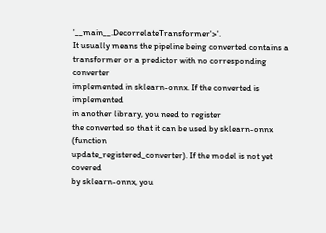'__main__.DecorrelateTransformer'>'.
It usually means the pipeline being converted contains a
transformer or a predictor with no corresponding converter
implemented in sklearn-onnx. If the converted is implemented
in another library, you need to register
the converted so that it can be used by sklearn-onnx (function
update_registered_converter). If the model is not yet covered
by sklearn-onnx, you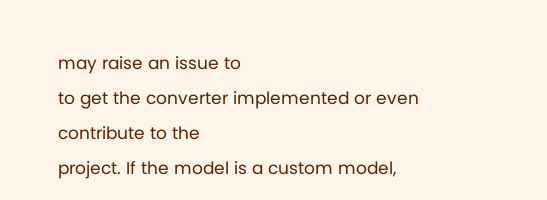may raise an issue to
to get the converter implemented or even contribute to the
project. If the model is a custom model,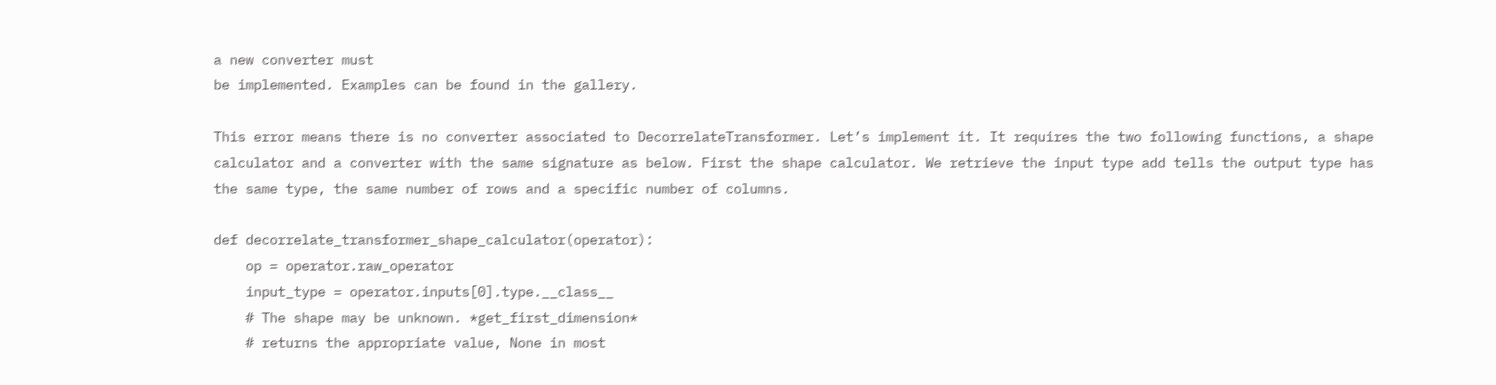a new converter must
be implemented. Examples can be found in the gallery.

This error means there is no converter associated to DecorrelateTransformer. Let’s implement it. It requires the two following functions, a shape calculator and a converter with the same signature as below. First the shape calculator. We retrieve the input type add tells the output type has the same type, the same number of rows and a specific number of columns.

def decorrelate_transformer_shape_calculator(operator):
    op = operator.raw_operator
    input_type = operator.inputs[0].type.__class__
    # The shape may be unknown. *get_first_dimension*
    # returns the appropriate value, None in most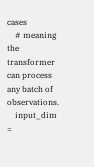cases
    # meaning the transformer can process any batch of observations.
    input_dim =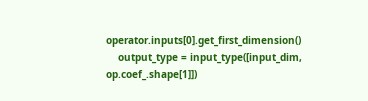operator.inputs[0].get_first_dimension()
    output_type = input_type([input_dim, op.coef_.shape[1]])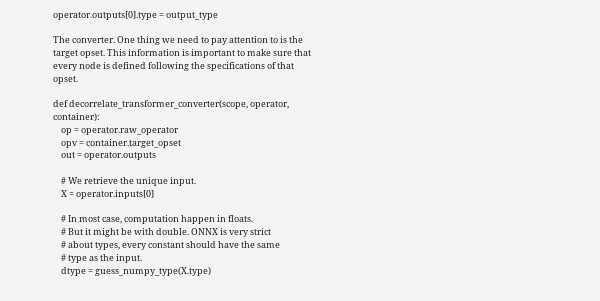operator.outputs[0].type = output_type

The converter. One thing we need to pay attention to is the target opset. This information is important to make sure that every node is defined following the specifications of that opset.

def decorrelate_transformer_converter(scope, operator, container):
    op = operator.raw_operator
    opv = container.target_opset
    out = operator.outputs

    # We retrieve the unique input.
    X = operator.inputs[0]

    # In most case, computation happen in floats.
    # But it might be with double. ONNX is very strict
    # about types, every constant should have the same
    # type as the input.
    dtype = guess_numpy_type(X.type)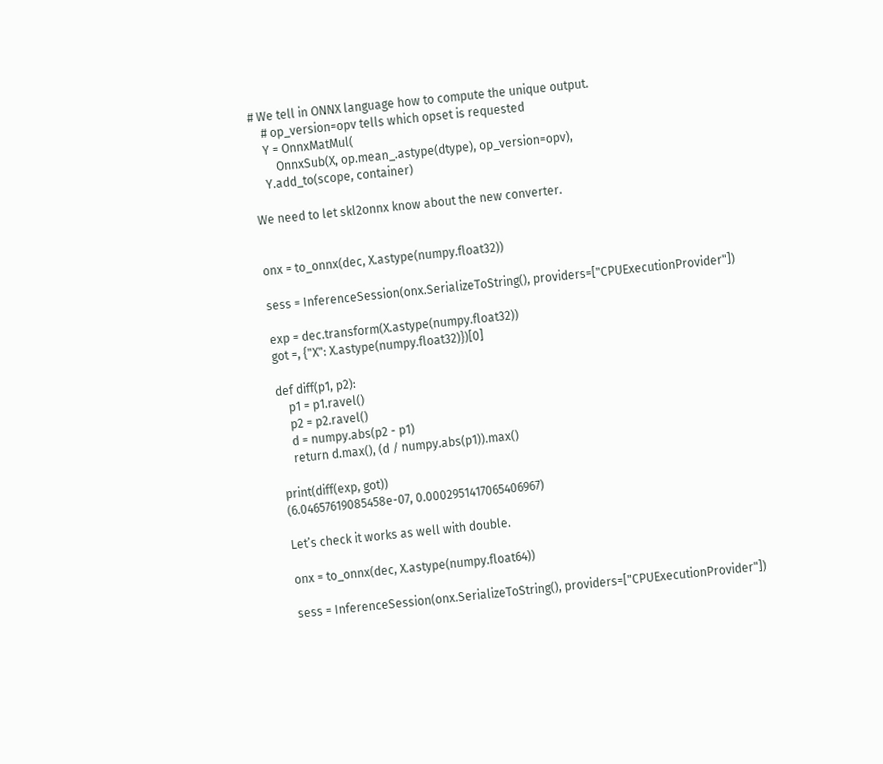# We tell in ONNX language how to compute the unique output.
    # op_version=opv tells which opset is requested
    Y = OnnxMatMul(
        OnnxSub(X, op.mean_.astype(dtype), op_version=opv),
    Y.add_to(scope, container)

We need to let skl2onnx know about the new converter.


onx = to_onnx(dec, X.astype(numpy.float32))

sess = InferenceSession(onx.SerializeToString(), providers=["CPUExecutionProvider"])

exp = dec.transform(X.astype(numpy.float32))
got =, {"X": X.astype(numpy.float32)})[0]

def diff(p1, p2):
    p1 = p1.ravel()
    p2 = p2.ravel()
    d = numpy.abs(p2 - p1)
    return d.max(), (d / numpy.abs(p1)).max()

print(diff(exp, got))
(6.04657619085458e-07, 0.0002951417065406967)

Let’s check it works as well with double.

onx = to_onnx(dec, X.astype(numpy.float64))

sess = InferenceSession(onx.SerializeToString(), providers=["CPUExecutionProvider"])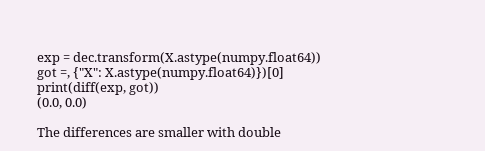exp = dec.transform(X.astype(numpy.float64))
got =, {"X": X.astype(numpy.float64)})[0]
print(diff(exp, got))
(0.0, 0.0)

The differences are smaller with double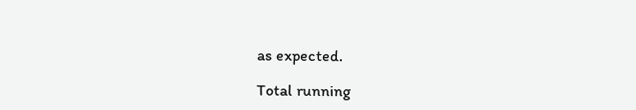as expected.

Total running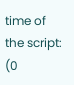time of the script: (0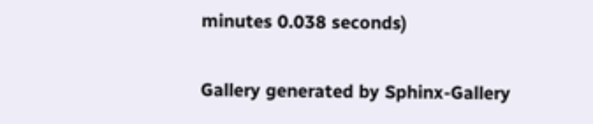minutes 0.038 seconds)

Gallery generated by Sphinx-Gallery